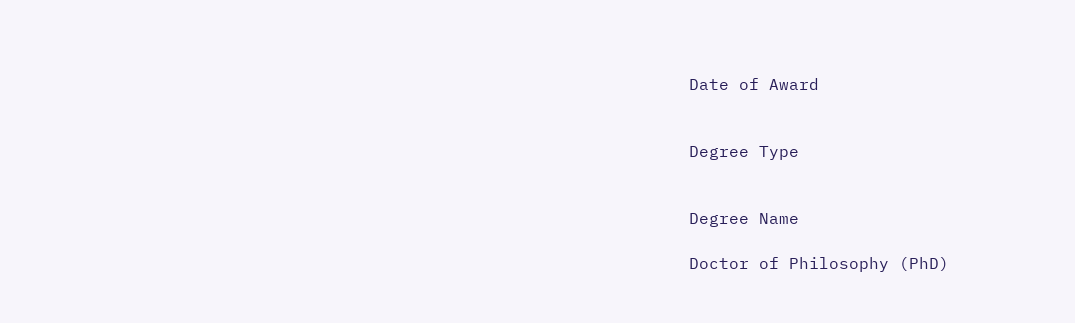Date of Award


Degree Type


Degree Name

Doctor of Philosophy (PhD)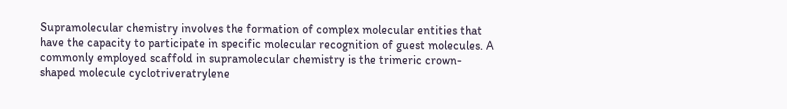Supramolecular chemistry involves the formation of complex molecular entities that have the capacity to participate in specific molecular recognition of guest molecules. A commonly employed scaffold in supramolecular chemistry is the trimeric crown-shaped molecule cyclotriveratrylene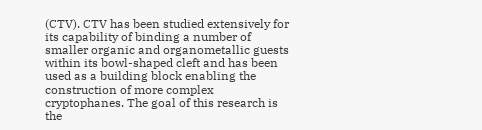(CTV). CTV has been studied extensively for its capability of binding a number of smaller organic and organometallic guests within its bowl-shaped cleft and has been used as a building block enabling the construction of more complex cryptophanes. The goal of this research is the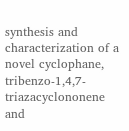synthesis and characterization of a novel cyclophane, tribenzo-1,4,7-triazacyclononene and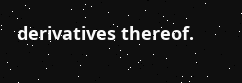derivatives thereof.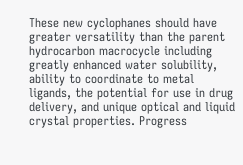These new cyclophanes should have greater versatility than the parent hydrocarbon macrocycle including greatly enhanced water solubility, ability to coordinate to metal ligands, the potential for use in drug delivery, and unique optical and liquid crystal properties. Progress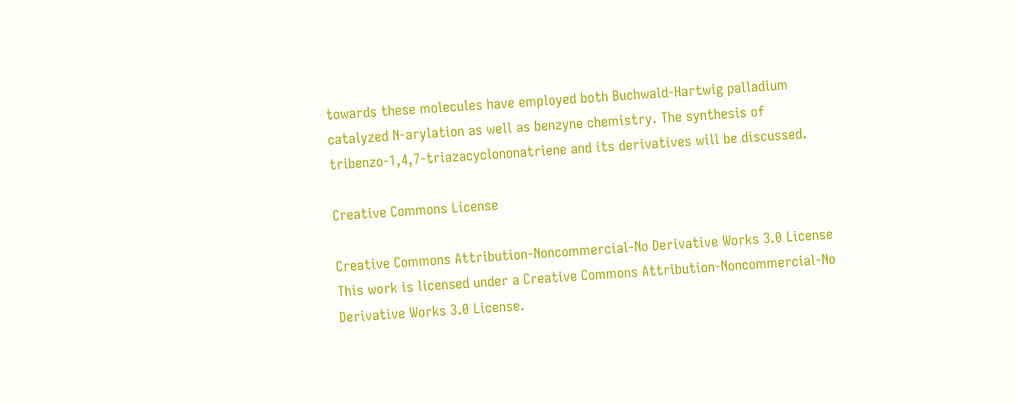towards these molecules have employed both Buchwald-Hartwig palladium catalyzed N-arylation as well as benzyne chemistry. The synthesis of tribenzo-1,4,7-triazacyclononatriene and its derivatives will be discussed.

Creative Commons License

Creative Commons Attribution-Noncommercial-No Derivative Works 3.0 License
This work is licensed under a Creative Commons Attribution-Noncommercial-No Derivative Works 3.0 License.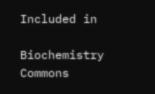Included in

Biochemistry Commons